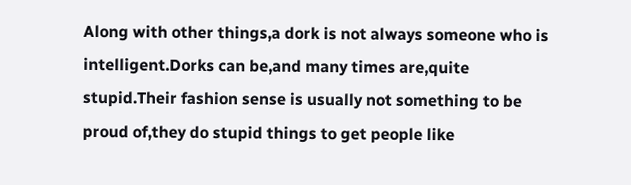Along with other things,a dork is not always someone who is intelligent.Dorks can be,and many times are,quite stupid.Their fashion sense is usually not something to be proud of,they do stupid things to get people like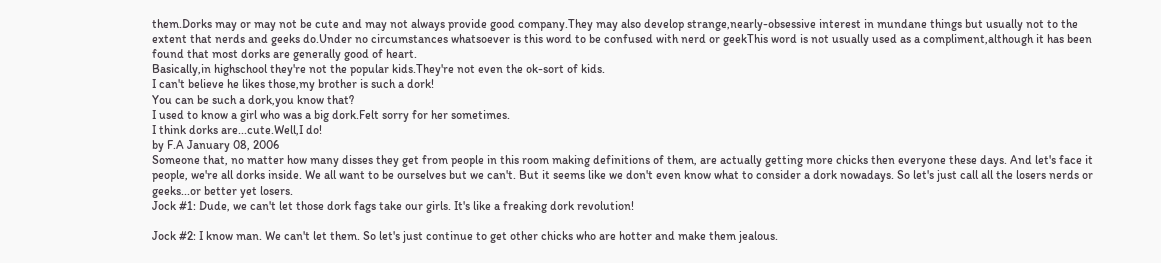them.Dorks may or may not be cute and may not always provide good company.They may also develop strange,nearly-obsessive interest in mundane things but usually not to the extent that nerds and geeks do.Under no circumstances whatsoever is this word to be confused with nerd or geekThis word is not usually used as a compliment,although it has been found that most dorks are generally good of heart.
Basically,in highschool they're not the popular kids.They're not even the ok-sort of kids.
I can't believe he likes those,my brother is such a dork!
You can be such a dork,you know that?
I used to know a girl who was a big dork.Felt sorry for her sometimes.
I think dorks are...cute.Well,I do!
by F.A January 08, 2006
Someone that, no matter how many disses they get from people in this room making definitions of them, are actually getting more chicks then everyone these days. And let's face it people, we're all dorks inside. We all want to be ourselves but we can't. But it seems like we don't even know what to consider a dork nowadays. So let's just call all the losers nerds or geeks...or better yet losers.
Jock #1: Dude, we can't let those dork fags take our girls. It's like a freaking dork revolution!

Jock #2: I know man. We can't let them. So let's just continue to get other chicks who are hotter and make them jealous.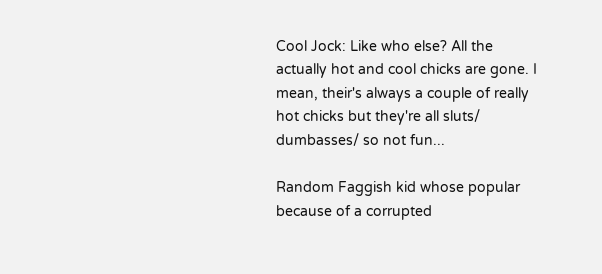Cool Jock: Like who else? All the actually hot and cool chicks are gone. I mean, their's always a couple of really hot chicks but they're all sluts/ dumbasses/ so not fun...

Random Faggish kid whose popular because of a corrupted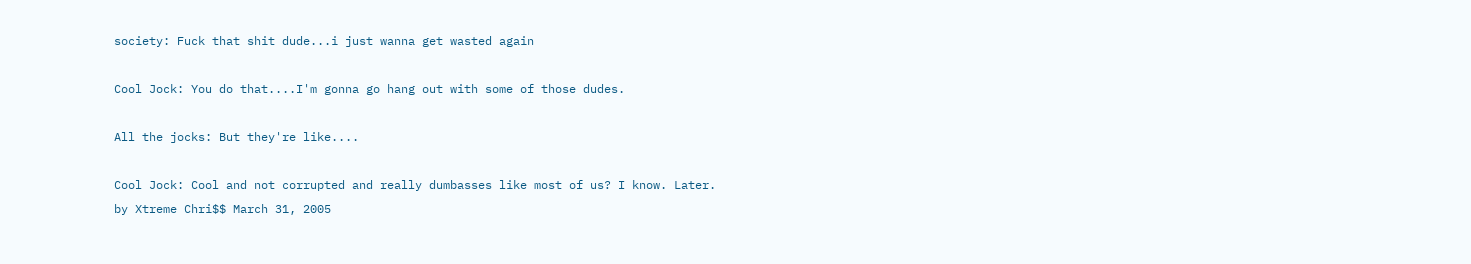society: Fuck that shit dude...i just wanna get wasted again

Cool Jock: You do that....I'm gonna go hang out with some of those dudes.

All the jocks: But they're like....

Cool Jock: Cool and not corrupted and really dumbasses like most of us? I know. Later.
by Xtreme Chri$$ March 31, 2005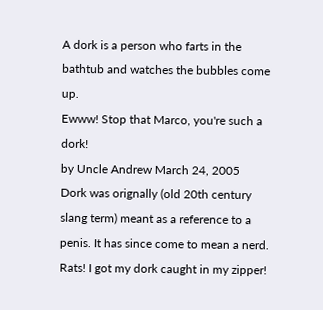A dork is a person who farts in the bathtub and watches the bubbles come up.
Ewww! Stop that Marco, you're such a dork!
by Uncle Andrew March 24, 2005
Dork was orignally (old 20th century slang term) meant as a reference to a penis. It has since come to mean a nerd.
Rats! I got my dork caught in my zipper!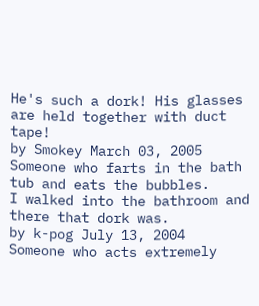He's such a dork! His glasses are held together with duct tape!
by Smokey March 03, 2005
Someone who farts in the bath tub and eats the bubbles.
I walked into the bathroom and there that dork was.
by k-pog July 13, 2004
Someone who acts extremely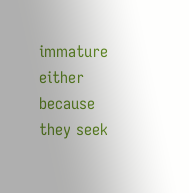immature either because they seek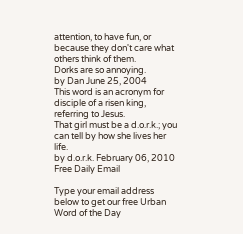attention, to have fun, or because they don't care what others think of them.
Dorks are so annoying.
by Dan June 25, 2004
This word is an acronym for disciple of a risen king, referring to Jesus.
That girl must be a d.o.r.k.; you can tell by how she lives her life.
by d.o.r.k. February 06, 2010
Free Daily Email

Type your email address below to get our free Urban Word of the Day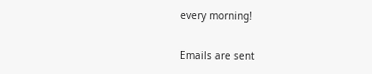every morning!

Emails are sent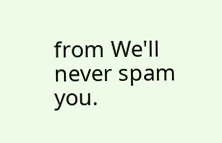from We'll never spam you.